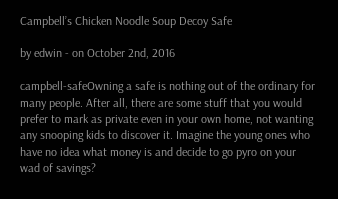Campbell’s Chicken Noodle Soup Decoy Safe

by edwin - on October 2nd, 2016

campbell-safeOwning a safe is nothing out of the ordinary for many people. After all, there are some stuff that you would prefer to mark as private even in your own home, not wanting any snooping kids to discover it. Imagine the young ones who have no idea what money is and decide to go pyro on your wad of savings?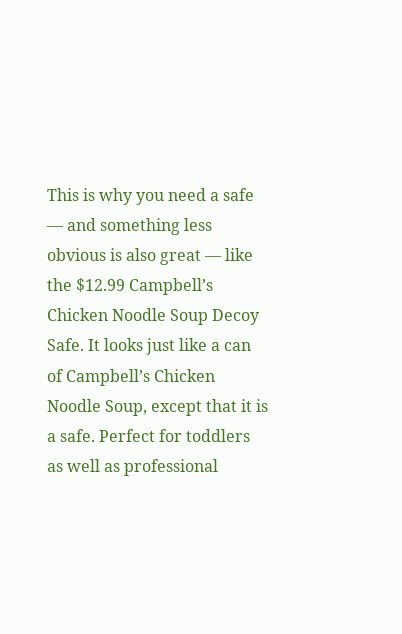This is why you need a safe — and something less obvious is also great — like the $12.99 Campbell’s Chicken Noodle Soup Decoy Safe. It looks just like a can of Campbell’s Chicken Noodle Soup, except that it is a safe. Perfect for toddlers as well as professional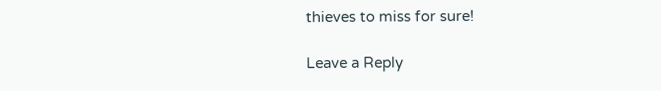thieves to miss for sure!

Leave a Reply